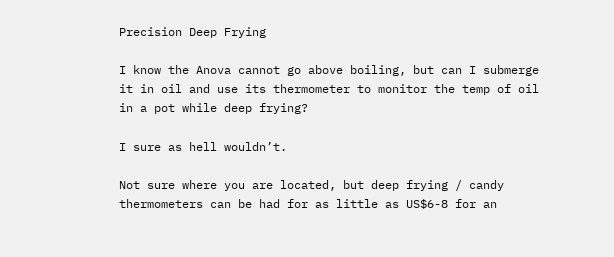Precision Deep Frying

I know the Anova cannot go above boiling, but can I submerge it in oil and use its thermometer to monitor the temp of oil in a pot while deep frying?

I sure as hell wouldn’t.

Not sure where you are located, but deep frying / candy thermometers can be had for as little as US$6-8 for an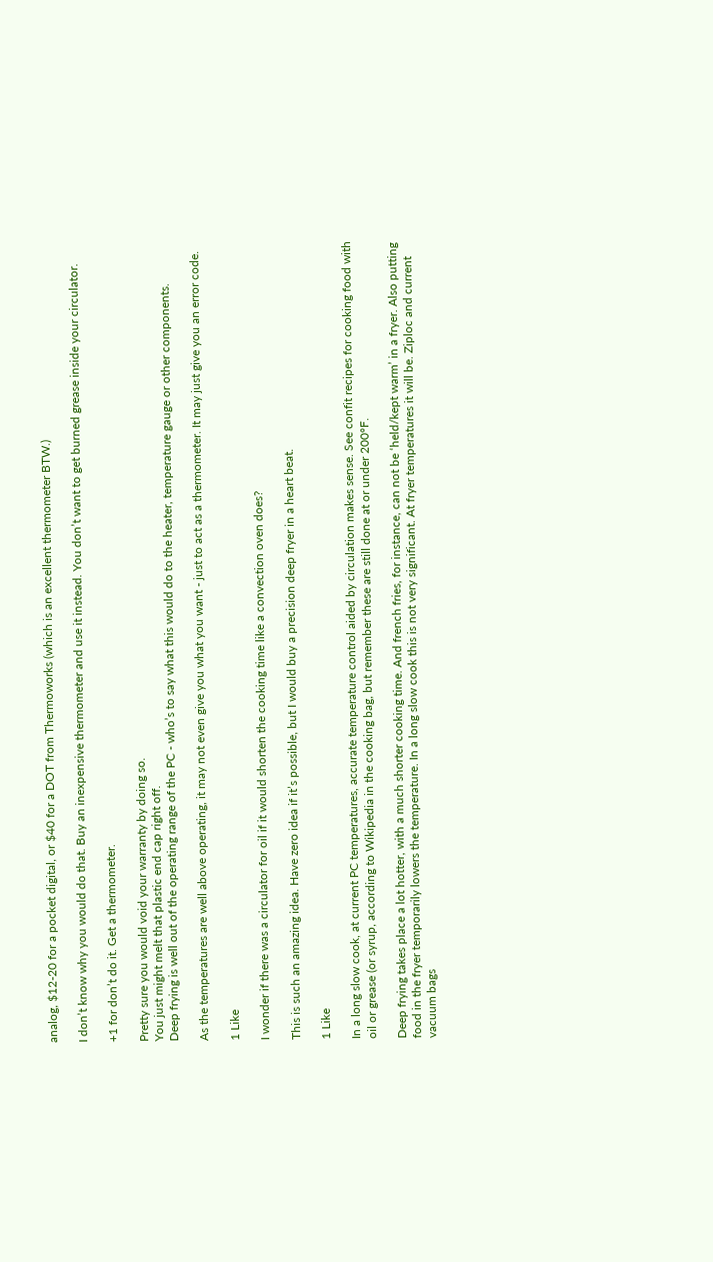analog, $12-20 for a pocket digital, or $40 for a DOT from Thermoworks (which is an excellent thermometer BTW.)

I don’t know why you would do that. Buy an inexpensive thermometer and use it instead. You don’t want to get burned grease inside your circulator.

+1 for don’t do it. Get a thermometer.

Pretty sure you would void your warranty by doing so.
You just might melt that plastic end cap right off.
Deep frying is well out of the operating range of the PC - who’s to say what this would do to the heater, temperature gauge or other components.

As the temperatures are well above operating, it may not even give you what you want - just to act as a thermometer. It may just give you an error code.

1 Like

I wonder if there was a circulator for oil if it would shorten the cooking time like a convection oven does?

This is such an amazing idea. Have zero idea if it’s possible, but I would buy a precision deep fryer in a heart beat.

1 Like

In a long slow cook, at current PC temperatures, accurate temperature control aided by circulation makes sense. See confit recipes for cooking food with oil or grease (or syrup, according to Wikipedia in the cooking bag, but remember these are still done at or under 200°F.

Deep frying takes place a lot hotter, with a much shorter cooking time. And french fries, for instance, can not be ‘held/kept warm’ in a fryer. Also putting food in the fryer temporarily lowers the temperature. In a long slow cook this is not very significant. At fryer temperatures it will be. Ziploc and current vacuum bags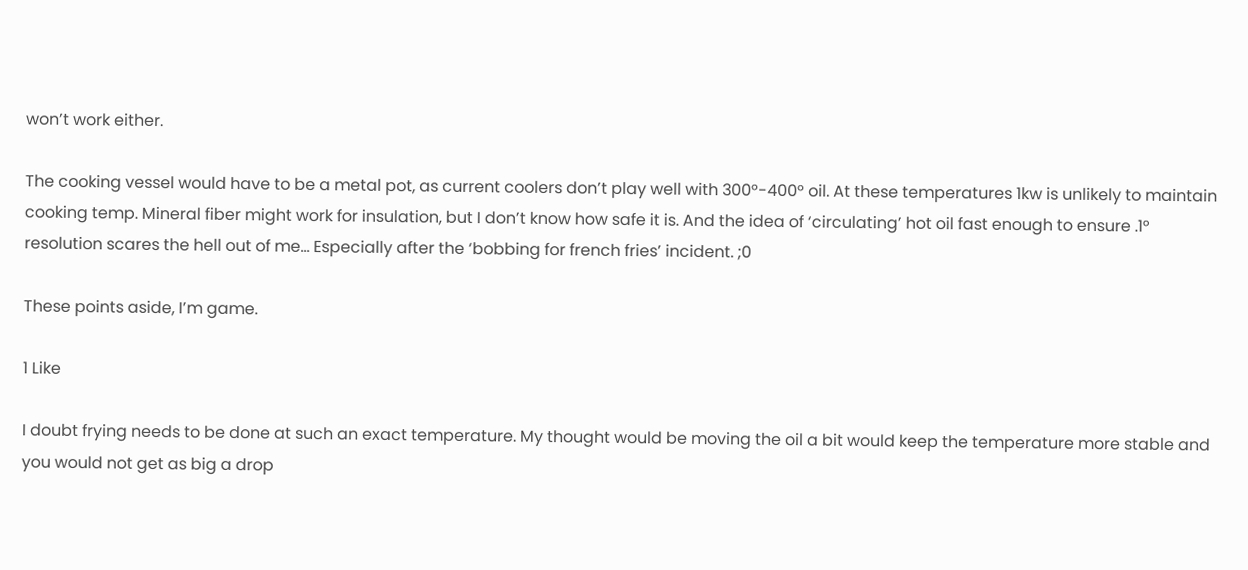won’t work either.

The cooking vessel would have to be a metal pot, as current coolers don’t play well with 300°-400° oil. At these temperatures 1kw is unlikely to maintain cooking temp. Mineral fiber might work for insulation, but I don’t know how safe it is. And the idea of ‘circulating’ hot oil fast enough to ensure .1° resolution scares the hell out of me… Especially after the ‘bobbing for french fries’ incident. ;0

These points aside, I’m game.

1 Like

I doubt frying needs to be done at such an exact temperature. My thought would be moving the oil a bit would keep the temperature more stable and you would not get as big a drop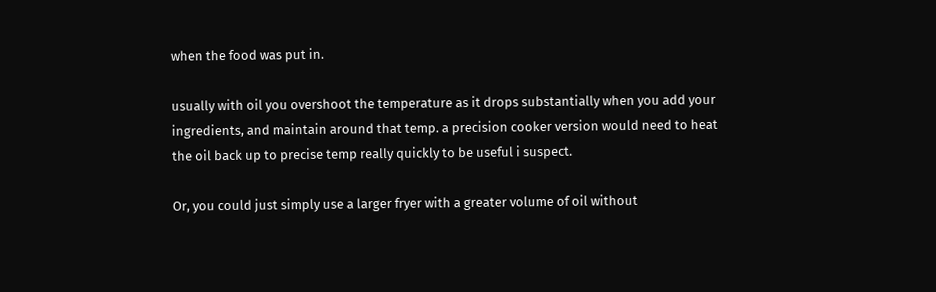when the food was put in.

usually with oil you overshoot the temperature as it drops substantially when you add your ingredients, and maintain around that temp. a precision cooker version would need to heat the oil back up to precise temp really quickly to be useful i suspect.

Or, you could just simply use a larger fryer with a greater volume of oil without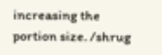increasing the portion size. /shrug